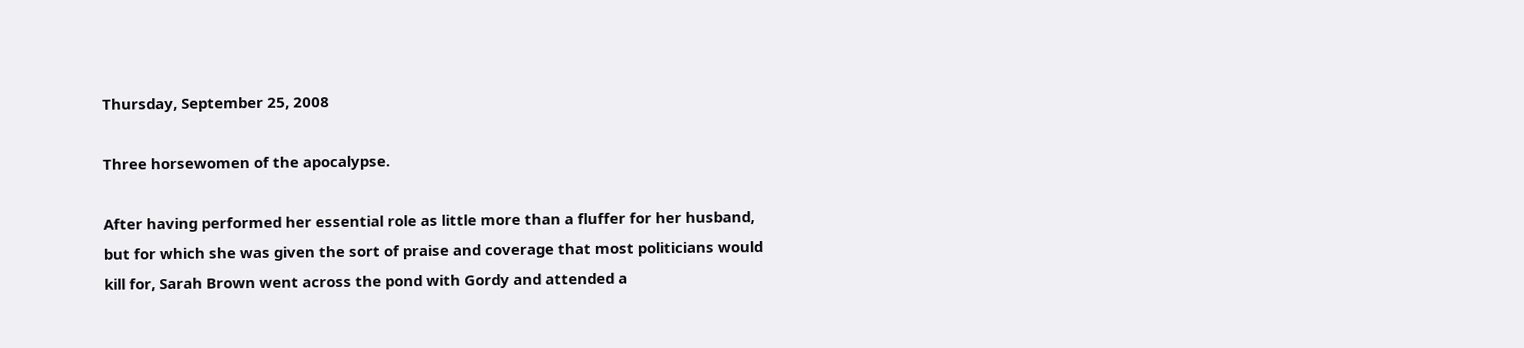Thursday, September 25, 2008

Three horsewomen of the apocalypse.

After having performed her essential role as little more than a fluffer for her husband, but for which she was given the sort of praise and coverage that most politicians would kill for, Sarah Brown went across the pond with Gordy and attended a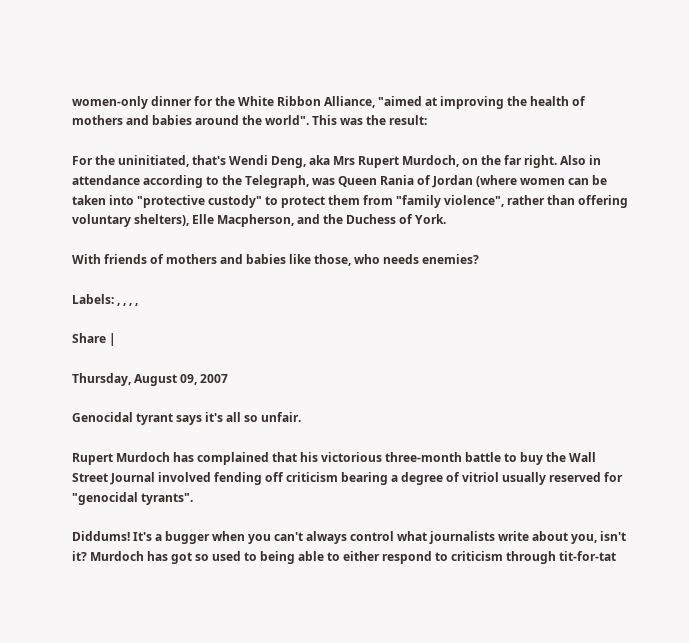women-only dinner for the White Ribbon Alliance, "aimed at improving the health of mothers and babies around the world". This was the result:

For the uninitiated, that's Wendi Deng, aka Mrs Rupert Murdoch, on the far right. Also in attendance according to the Telegraph, was Queen Rania of Jordan (where women can be taken into "protective custody" to protect them from "family violence", rather than offering voluntary shelters), Elle Macpherson, and the Duchess of York.

With friends of mothers and babies like those, who needs enemies?

Labels: , , , ,

Share |

Thursday, August 09, 2007

Genocidal tyrant says it's all so unfair.

Rupert Murdoch has complained that his victorious three-month battle to buy the Wall Street Journal involved fending off criticism bearing a degree of vitriol usually reserved for "genocidal tyrants".

Diddums! It's a bugger when you can't always control what journalists write about you, isn't it? Murdoch has got so used to being able to either respond to criticism through tit-for-tat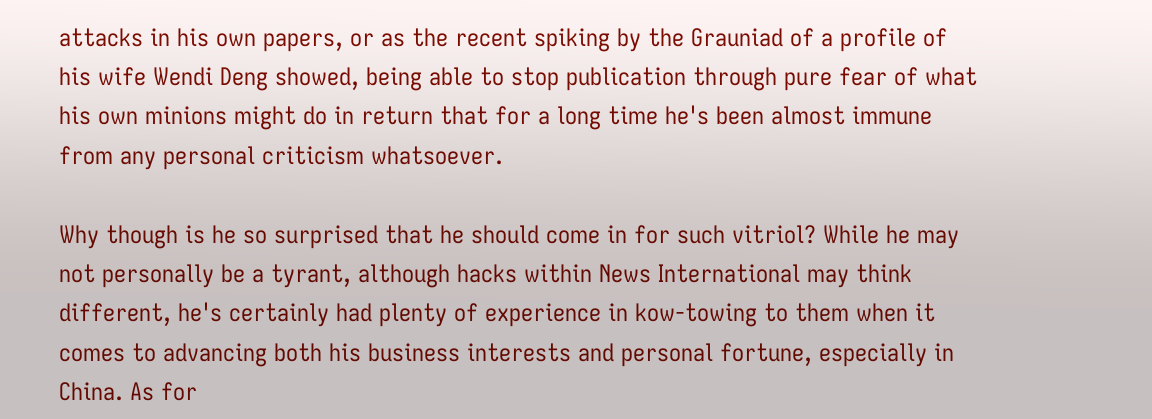attacks in his own papers, or as the recent spiking by the Grauniad of a profile of his wife Wendi Deng showed, being able to stop publication through pure fear of what his own minions might do in return that for a long time he's been almost immune from any personal criticism whatsoever.

Why though is he so surprised that he should come in for such vitriol? While he may not personally be a tyrant, although hacks within News International may think different, he's certainly had plenty of experience in kow-towing to them when it comes to advancing both his business interests and personal fortune, especially in China. As for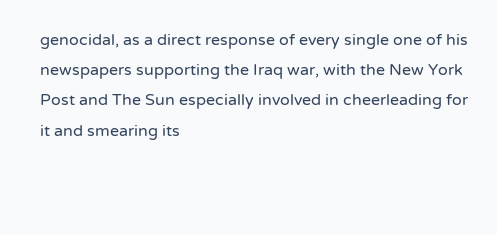genocidal, as a direct response of every single one of his newspapers supporting the Iraq war, with the New York Post and The Sun especially involved in cheerleading for it and smearing its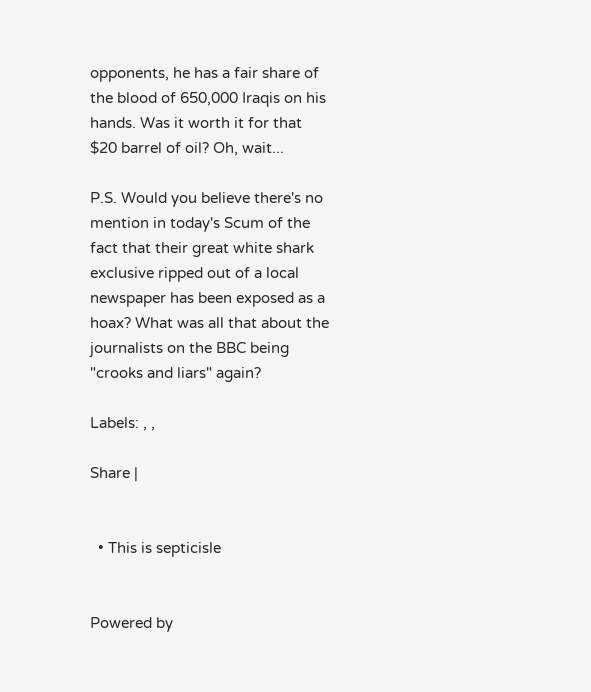opponents, he has a fair share of the blood of 650,000 Iraqis on his hands. Was it worth it for that $20 barrel of oil? Oh, wait...

P.S. Would you believe there's no mention in today's Scum of the fact that their great white shark exclusive ripped out of a local newspaper has been exposed as a hoax? What was all that about the journalists on the BBC being "crooks and liars" again?

Labels: , ,

Share |


  • This is septicisle


Powered by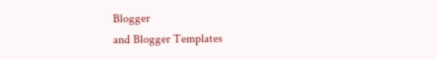Blogger
and Blogger Templates